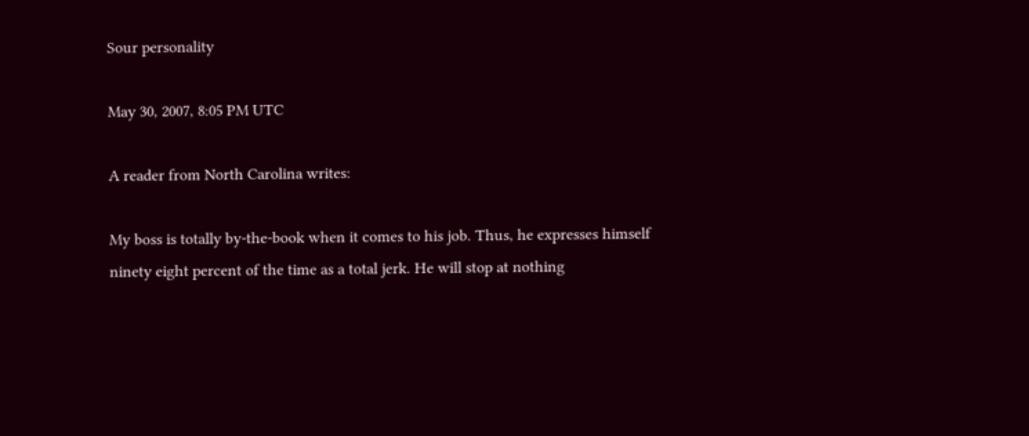Sour personality

May 30, 2007, 8:05 PM UTC

A reader from North Carolina writes:

My boss is totally by-the-book when it comes to his job. Thus, he expresses himself ninety eight percent of the time as a total jerk. He will stop at nothing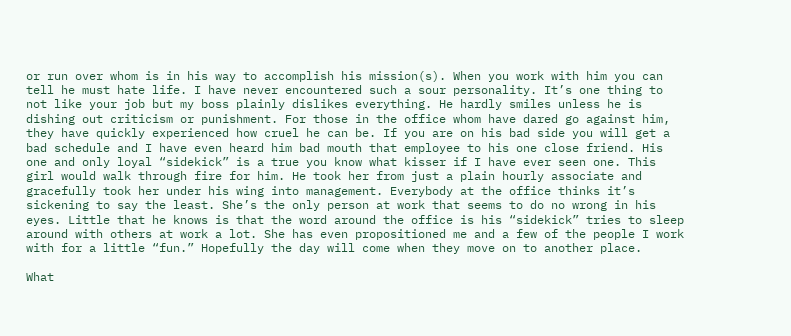or run over whom is in his way to accomplish his mission(s). When you work with him you can tell he must hate life. I have never encountered such a sour personality. It’s one thing to not like your job but my boss plainly dislikes everything. He hardly smiles unless he is dishing out criticism or punishment. For those in the office whom have dared go against him, they have quickly experienced how cruel he can be. If you are on his bad side you will get a bad schedule and I have even heard him bad mouth that employee to his one close friend. His one and only loyal “sidekick” is a true you know what kisser if I have ever seen one. This girl would walk through fire for him. He took her from just a plain hourly associate and gracefully took her under his wing into management. Everybody at the office thinks it’s sickening to say the least. She’s the only person at work that seems to do no wrong in his eyes. Little that he knows is that the word around the office is his “sidekick” tries to sleep around with others at work a lot. She has even propositioned me and a few of the people I work with for a little “fun.” Hopefully the day will come when they move on to another place.

What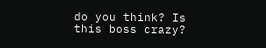do you think? Is this boss crazy?